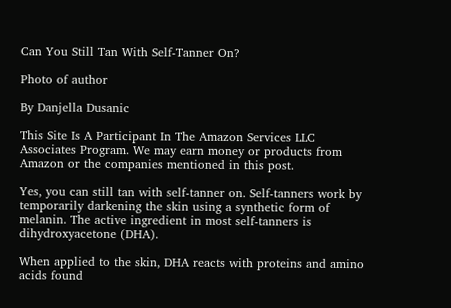Can You Still Tan With Self-Tanner On?

Photo of author

By Danjella Dusanic

This Site Is A Participant In The Amazon Services LLC Associates Program. We may earn money or products from Amazon or the companies mentioned in this post.

Yes, you can still tan with self-tanner on. Self-tanners work by temporarily darkening the skin using a synthetic form of melanin. The active ingredient in most self-tanners is dihydroxyacetone (DHA).

When applied to the skin, DHA reacts with proteins and amino acids found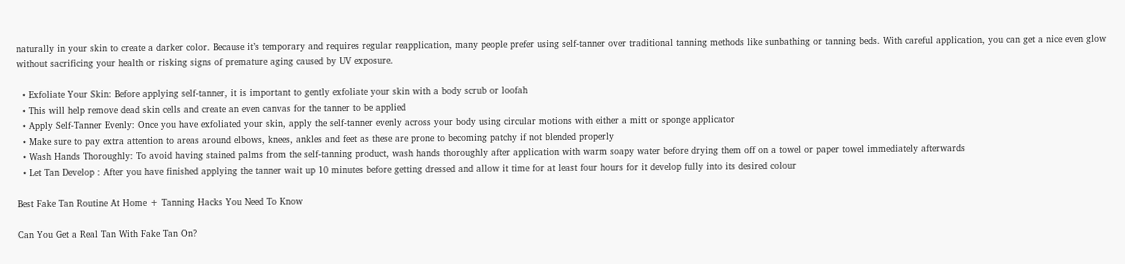naturally in your skin to create a darker color. Because it’s temporary and requires regular reapplication, many people prefer using self-tanner over traditional tanning methods like sunbathing or tanning beds. With careful application, you can get a nice even glow without sacrificing your health or risking signs of premature aging caused by UV exposure.

  • Exfoliate Your Skin: Before applying self-tanner, it is important to gently exfoliate your skin with a body scrub or loofah
  • This will help remove dead skin cells and create an even canvas for the tanner to be applied
  • Apply Self-Tanner Evenly: Once you have exfoliated your skin, apply the self-tanner evenly across your body using circular motions with either a mitt or sponge applicator
  • Make sure to pay extra attention to areas around elbows, knees, ankles and feet as these are prone to becoming patchy if not blended properly
  • Wash Hands Thoroughly: To avoid having stained palms from the self-tanning product, wash hands thoroughly after application with warm soapy water before drying them off on a towel or paper towel immediately afterwards
  • Let Tan Develop : After you have finished applying the tanner wait up 10 minutes before getting dressed and allow it time for at least four hours for it develop fully into its desired colour

Best Fake Tan Routine At Home + Tanning Hacks You Need To Know

Can You Get a Real Tan With Fake Tan On?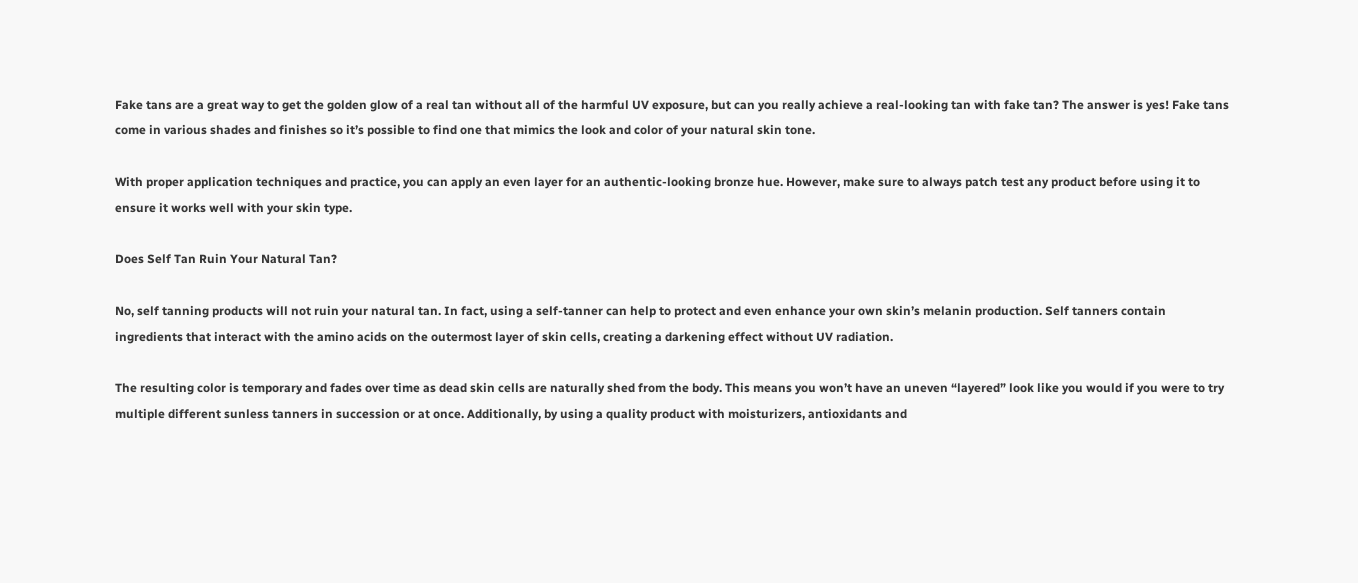Fake tans are a great way to get the golden glow of a real tan without all of the harmful UV exposure, but can you really achieve a real-looking tan with fake tan? The answer is yes! Fake tans come in various shades and finishes so it’s possible to find one that mimics the look and color of your natural skin tone.

With proper application techniques and practice, you can apply an even layer for an authentic-looking bronze hue. However, make sure to always patch test any product before using it to ensure it works well with your skin type.

Does Self Tan Ruin Your Natural Tan?

No, self tanning products will not ruin your natural tan. In fact, using a self-tanner can help to protect and even enhance your own skin’s melanin production. Self tanners contain ingredients that interact with the amino acids on the outermost layer of skin cells, creating a darkening effect without UV radiation.

The resulting color is temporary and fades over time as dead skin cells are naturally shed from the body. This means you won’t have an uneven “layered” look like you would if you were to try multiple different sunless tanners in succession or at once. Additionally, by using a quality product with moisturizers, antioxidants and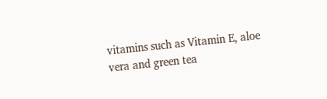vitamins such as Vitamin E, aloe vera and green tea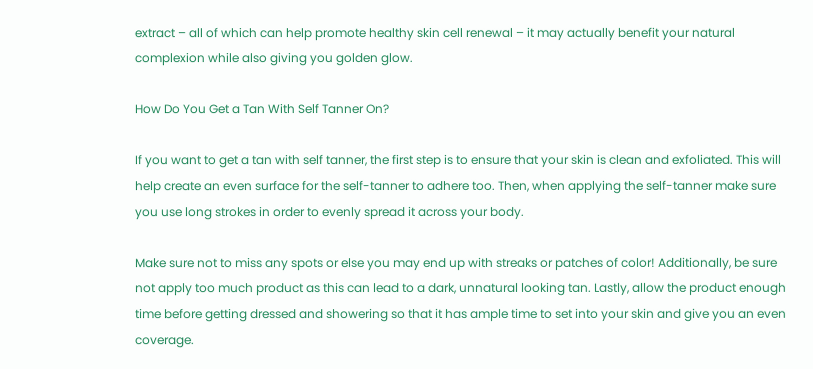extract – all of which can help promote healthy skin cell renewal – it may actually benefit your natural complexion while also giving you golden glow.

How Do You Get a Tan With Self Tanner On?

If you want to get a tan with self tanner, the first step is to ensure that your skin is clean and exfoliated. This will help create an even surface for the self-tanner to adhere too. Then, when applying the self-tanner make sure you use long strokes in order to evenly spread it across your body.

Make sure not to miss any spots or else you may end up with streaks or patches of color! Additionally, be sure not apply too much product as this can lead to a dark, unnatural looking tan. Lastly, allow the product enough time before getting dressed and showering so that it has ample time to set into your skin and give you an even coverage.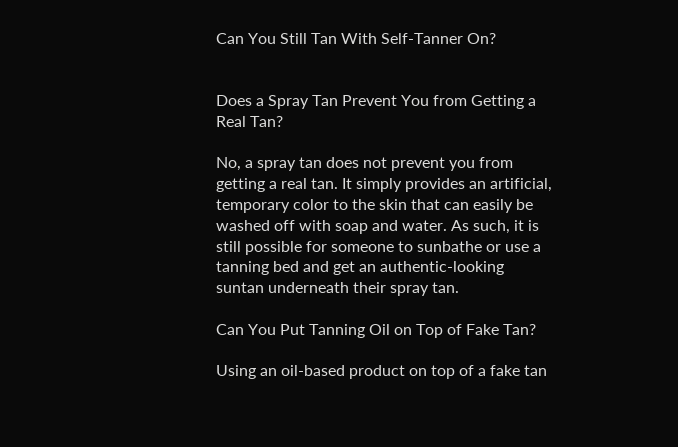Can You Still Tan With Self-Tanner On?


Does a Spray Tan Prevent You from Getting a Real Tan?

No, a spray tan does not prevent you from getting a real tan. It simply provides an artificial, temporary color to the skin that can easily be washed off with soap and water. As such, it is still possible for someone to sunbathe or use a tanning bed and get an authentic-looking suntan underneath their spray tan.

Can You Put Tanning Oil on Top of Fake Tan?

Using an oil-based product on top of a fake tan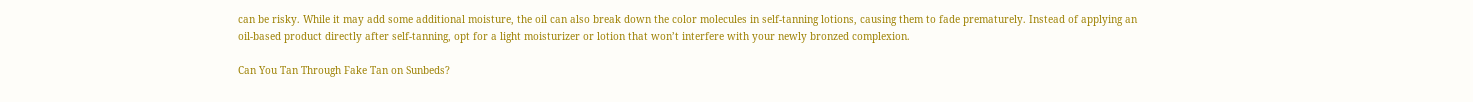can be risky. While it may add some additional moisture, the oil can also break down the color molecules in self-tanning lotions, causing them to fade prematurely. Instead of applying an oil-based product directly after self-tanning, opt for a light moisturizer or lotion that won’t interfere with your newly bronzed complexion.

Can You Tan Through Fake Tan on Sunbeds?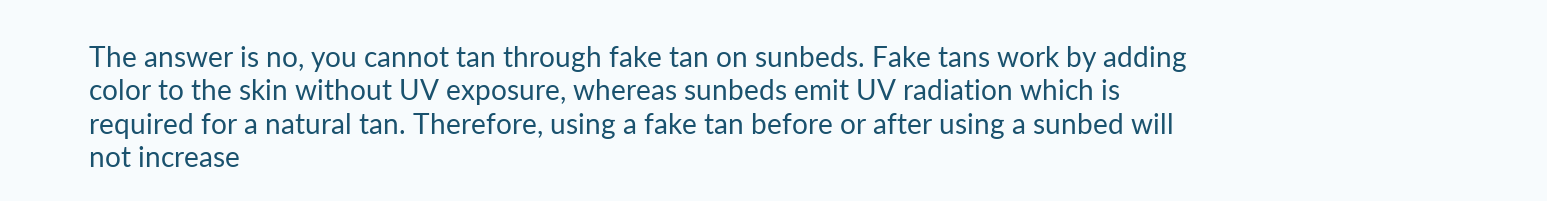The answer is no, you cannot tan through fake tan on sunbeds. Fake tans work by adding color to the skin without UV exposure, whereas sunbeds emit UV radiation which is required for a natural tan. Therefore, using a fake tan before or after using a sunbed will not increase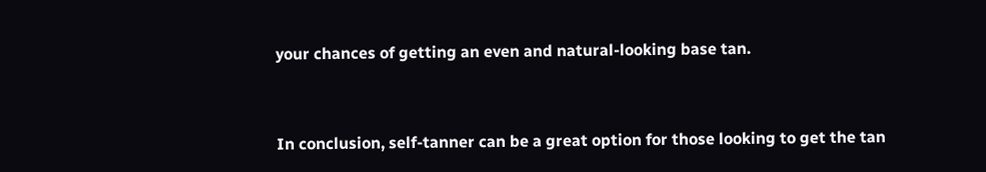your chances of getting an even and natural-looking base tan.


In conclusion, self-tanner can be a great option for those looking to get the tan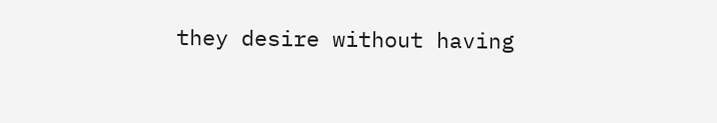they desire without having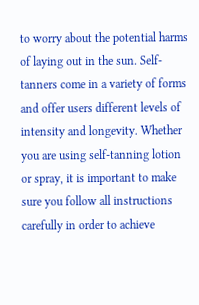to worry about the potential harms of laying out in the sun. Self-tanners come in a variety of forms and offer users different levels of intensity and longevity. Whether you are using self-tanning lotion or spray, it is important to make sure you follow all instructions carefully in order to achieve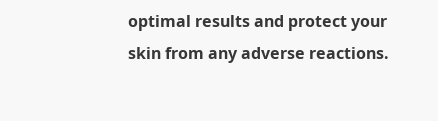optimal results and protect your skin from any adverse reactions.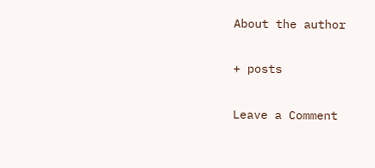About the author

+ posts

Leave a Comment